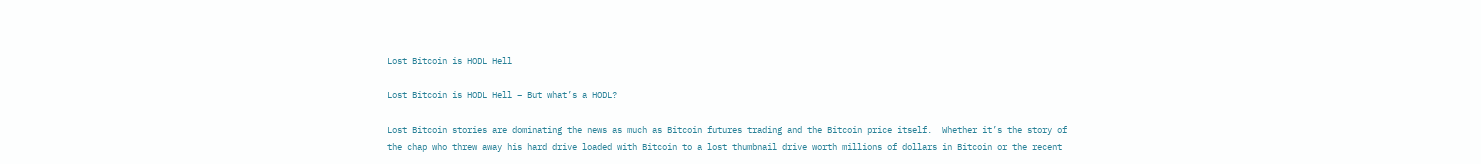Lost Bitcoin is HODL Hell

Lost Bitcoin is HODL Hell – But what’s a HODL?

Lost Bitcoin stories are dominating the news as much as Bitcoin futures trading and the Bitcoin price itself.  Whether it’s the story of the chap who threw away his hard drive loaded with Bitcoin to a lost thumbnail drive worth millions of dollars in Bitcoin or the recent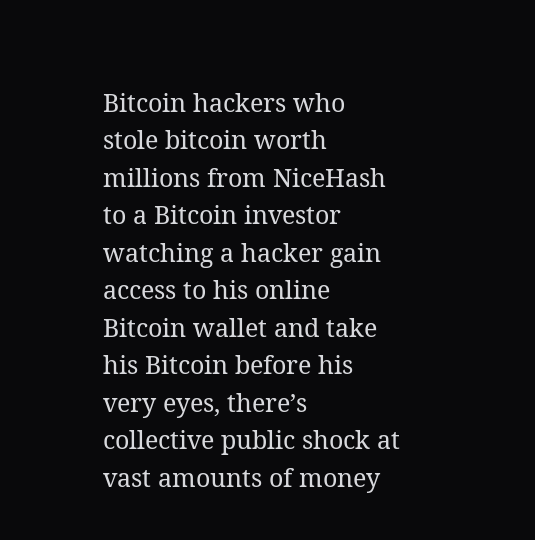Bitcoin hackers who stole bitcoin worth millions from NiceHash to a Bitcoin investor watching a hacker gain access to his online Bitcoin wallet and take his Bitcoin before his very eyes, there’s collective public shock at vast amounts of money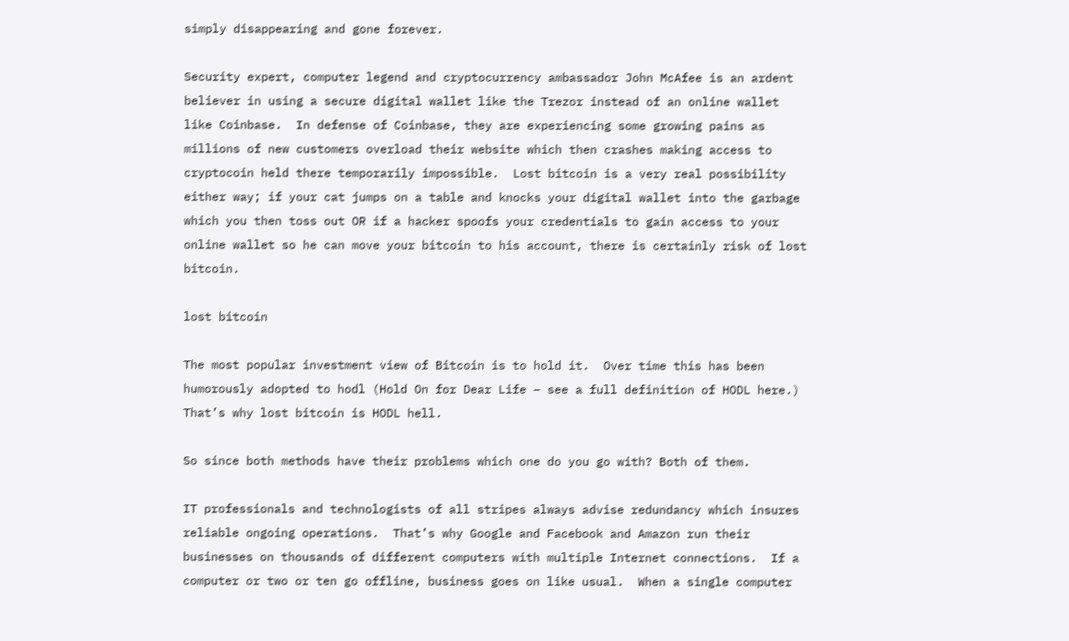simply disappearing and gone forever.

Security expert, computer legend and cryptocurrency ambassador John McAfee is an ardent believer in using a secure digital wallet like the Trezor instead of an online wallet like Coinbase.  In defense of Coinbase, they are experiencing some growing pains as millions of new customers overload their website which then crashes making access to cryptocoin held there temporarily impossible.  Lost bitcoin is a very real possibility either way; if your cat jumps on a table and knocks your digital wallet into the garbage which you then toss out OR if a hacker spoofs your credentials to gain access to your online wallet so he can move your bitcoin to his account, there is certainly risk of lost bitcoin.

lost bitcoin

The most popular investment view of Bitcoin is to hold it.  Over time this has been humorously adopted to hodl (Hold On for Dear Life – see a full definition of HODL here.) That’s why lost bitcoin is HODL hell.

So since both methods have their problems which one do you go with? Both of them.

IT professionals and technologists of all stripes always advise redundancy which insures reliable ongoing operations.  That’s why Google and Facebook and Amazon run their businesses on thousands of different computers with multiple Internet connections.  If a computer or two or ten go offline, business goes on like usual.  When a single computer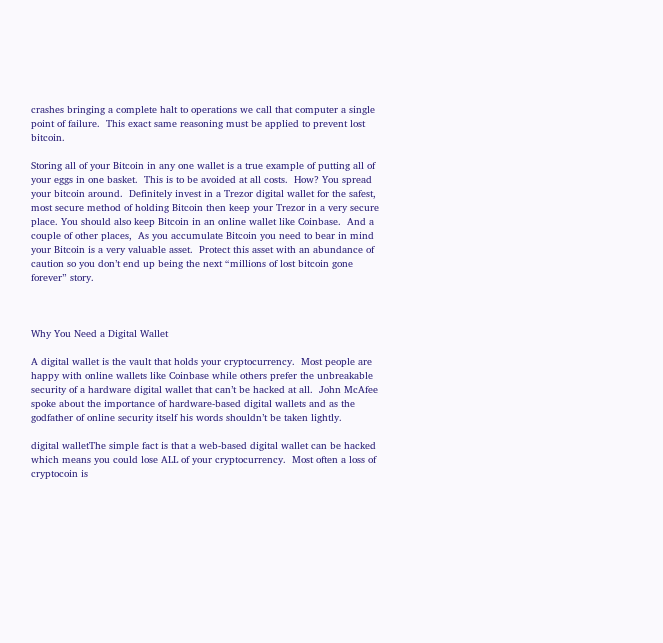crashes bringing a complete halt to operations we call that computer a single point of failure.  This exact same reasoning must be applied to prevent lost bitcoin.

Storing all of your Bitcoin in any one wallet is a true example of putting all of your eggs in one basket.  This is to be avoided at all costs.  How? You spread your bitcoin around.  Definitely invest in a Trezor digital wallet for the safest, most secure method of holding Bitcoin then keep your Trezor in a very secure place. You should also keep Bitcoin in an online wallet like Coinbase.  And a couple of other places,  As you accumulate Bitcoin you need to bear in mind your Bitcoin is a very valuable asset.  Protect this asset with an abundance of caution so you don’t end up being the next “millions of lost bitcoin gone forever” story.



Why You Need a Digital Wallet

A digital wallet is the vault that holds your cryptocurrency.  Most people are happy with online wallets like Coinbase while others prefer the unbreakable security of a hardware digital wallet that can’t be hacked at all.  John McAfee spoke about the importance of hardware-based digital wallets and as the godfather of online security itself his words shouldn’t be taken lightly.

digital walletThe simple fact is that a web-based digital wallet can be hacked which means you could lose ALL of your cryptocurrency.  Most often a loss of cryptocoin is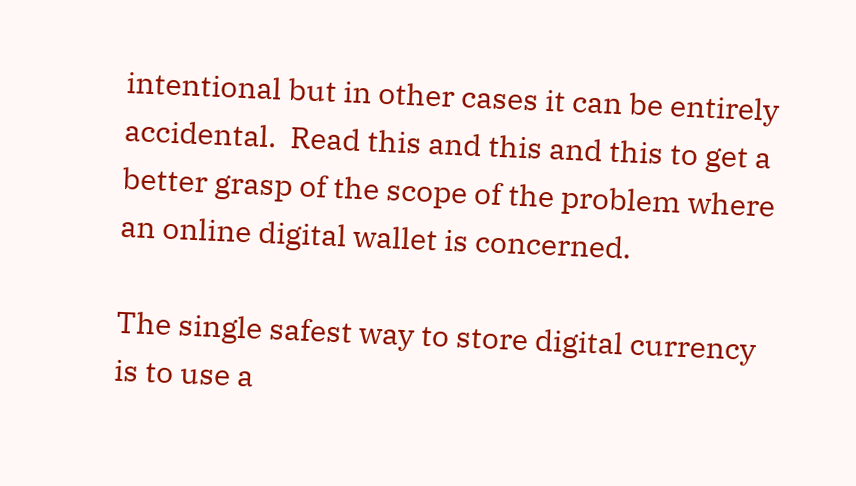intentional but in other cases it can be entirely accidental.  Read this and this and this to get a better grasp of the scope of the problem where an online digital wallet is concerned.

The single safest way to store digital currency is to use a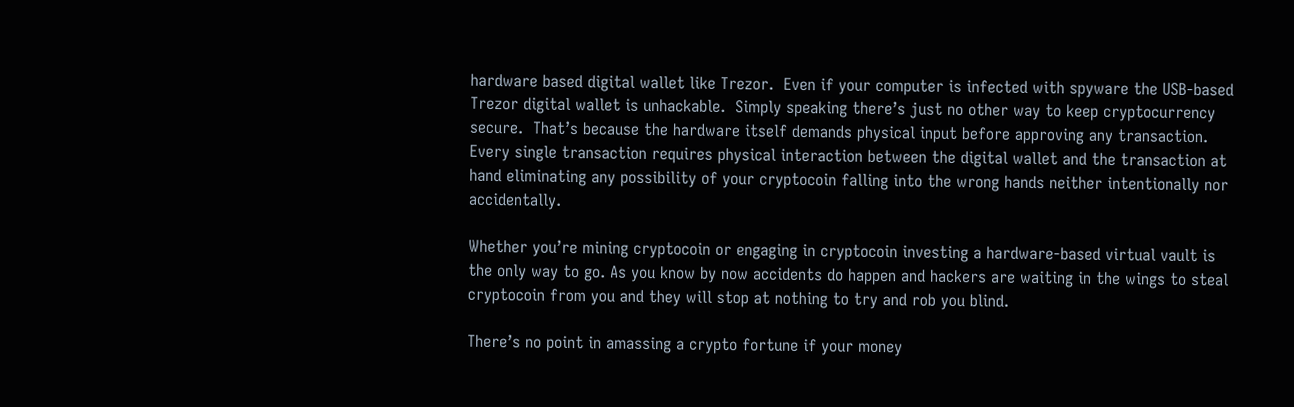hardware based digital wallet like Trezor.  Even if your computer is infected with spyware the USB-based Trezor digital wallet is unhackable.  Simply speaking there’s just no other way to keep cryptocurrency secure.  That’s because the hardware itself demands physical input before approving any transaction.  Every single transaction requires physical interaction between the digital wallet and the transaction at hand eliminating any possibility of your cryptocoin falling into the wrong hands neither intentionally nor accidentally.

Whether you’re mining cryptocoin or engaging in cryptocoin investing a hardware-based virtual vault is the only way to go. As you know by now accidents do happen and hackers are waiting in the wings to steal cryptocoin from you and they will stop at nothing to try and rob you blind.

There’s no point in amassing a crypto fortune if your money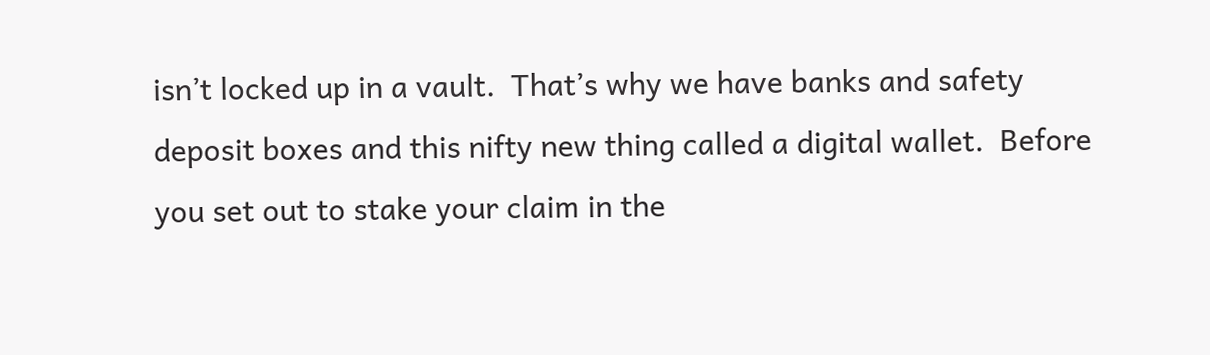isn’t locked up in a vault.  That’s why we have banks and safety deposit boxes and this nifty new thing called a digital wallet.  Before you set out to stake your claim in the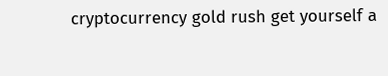cryptocurrency gold rush get yourself a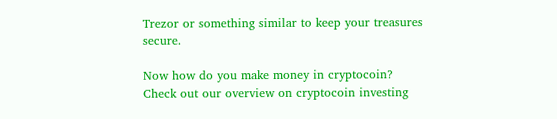Trezor or something similar to keep your treasures secure.

Now how do you make money in cryptocoin? Check out our overview on cryptocoin investing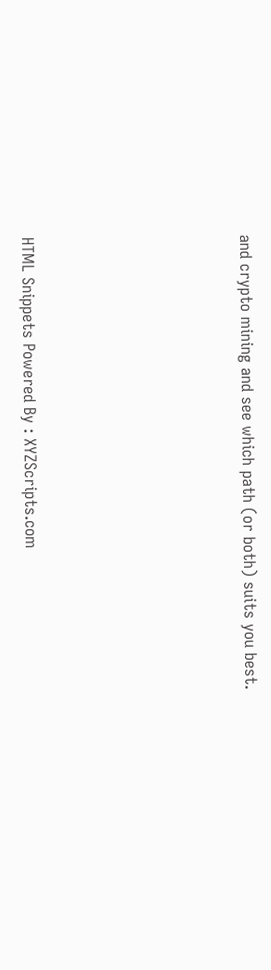and crypto mining and see which path (or both) suits you best.






HTML Snippets Powered By : XYZScripts.com